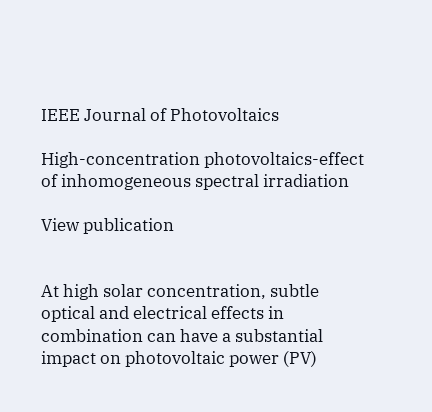IEEE Journal of Photovoltaics

High-concentration photovoltaics-effect of inhomogeneous spectral irradiation

View publication


At high solar concentration, subtle optical and electrical effects in combination can have a substantial impact on photovoltaic power (PV)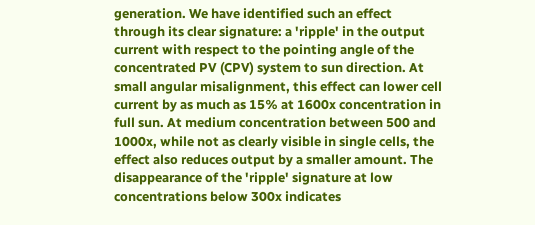generation. We have identified such an effect through its clear signature: a 'ripple' in the output current with respect to the pointing angle of the concentrated PV (CPV) system to sun direction. At small angular misalignment, this effect can lower cell current by as much as 15% at 1600x concentration in full sun. At medium concentration between 500 and 1000x, while not as clearly visible in single cells, the effect also reduces output by a smaller amount. The disappearance of the 'ripple' signature at low concentrations below 300x indicates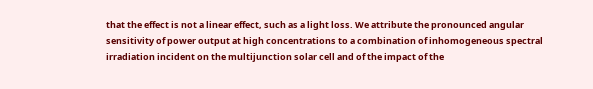that the effect is not a linear effect, such as a light loss. We attribute the pronounced angular sensitivity of power output at high concentrations to a combination of inhomogeneous spectral irradiation incident on the multijunction solar cell and of the impact of the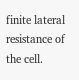finite lateral resistance of the cell.